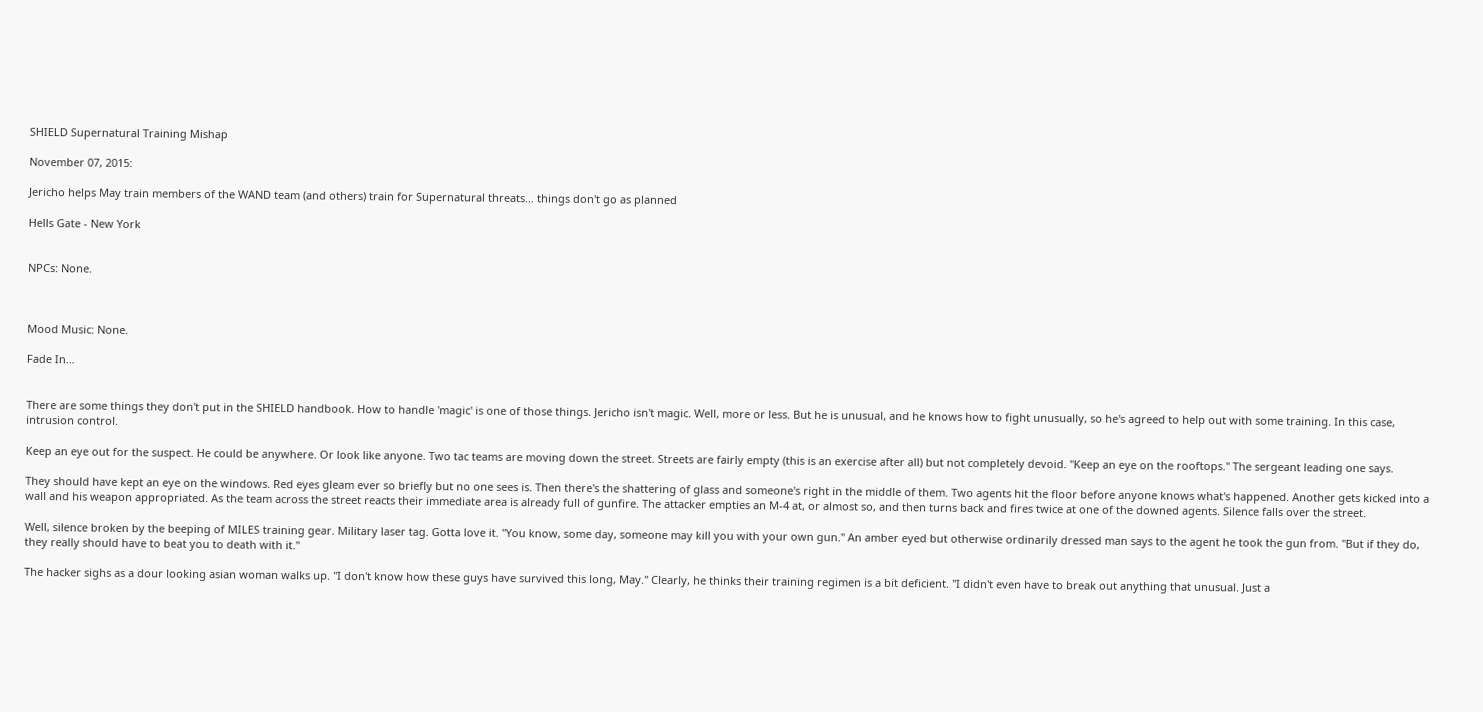SHIELD Supernatural Training Mishap

November 07, 2015:

Jericho helps May train members of the WAND team (and others) train for Supernatural threats… things don't go as planned

Hells Gate - New York


NPCs: None.



Mood Music: None.

Fade In…


There are some things they don't put in the SHIELD handbook. How to handle 'magic' is one of those things. Jericho isn't magic. Well, more or less. But he is unusual, and he knows how to fight unusually, so he's agreed to help out with some training. In this case, intrusion control.

Keep an eye out for the suspect. He could be anywhere. Or look like anyone. Two tac teams are moving down the street. Streets are fairly empty (this is an exercise after all) but not completely devoid. "Keep an eye on the rooftops." The sergeant leading one says.

They should have kept an eye on the windows. Red eyes gleam ever so briefly but no one sees is. Then there's the shattering of glass and someone's right in the middle of them. Two agents hit the floor before anyone knows what's happened. Another gets kicked into a wall and his weapon appropriated. As the team across the street reacts their immediate area is already full of gunfire. The attacker empties an M-4 at, or almost so, and then turns back and fires twice at one of the downed agents. Silence falls over the street.

Well, silence broken by the beeping of MILES training gear. Military laser tag. Gotta love it. "You know, some day, someone may kill you with your own gun." An amber eyed but otherwise ordinarily dressed man says to the agent he took the gun from. "But if they do, they really should have to beat you to death with it."

The hacker sighs as a dour looking asian woman walks up. "I don't know how these guys have survived this long, May." Clearly, he thinks their training regimen is a bit deficient. "I didn't even have to break out anything that unusual. Just a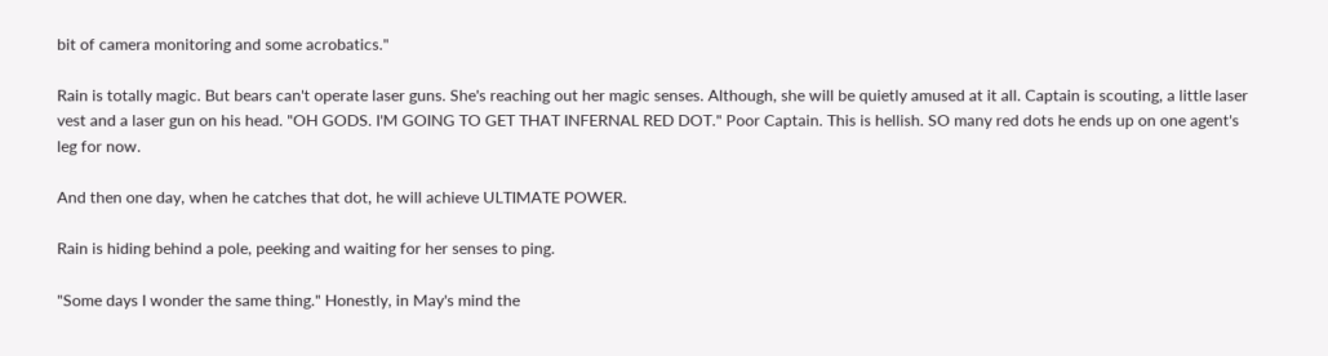bit of camera monitoring and some acrobatics."

Rain is totally magic. But bears can't operate laser guns. She's reaching out her magic senses. Although, she will be quietly amused at it all. Captain is scouting, a little laser vest and a laser gun on his head. "OH GODS. I'M GOING TO GET THAT INFERNAL RED DOT." Poor Captain. This is hellish. SO many red dots he ends up on one agent's leg for now.

And then one day, when he catches that dot, he will achieve ULTIMATE POWER.

Rain is hiding behind a pole, peeking and waiting for her senses to ping.

"Some days I wonder the same thing." Honestly, in May's mind the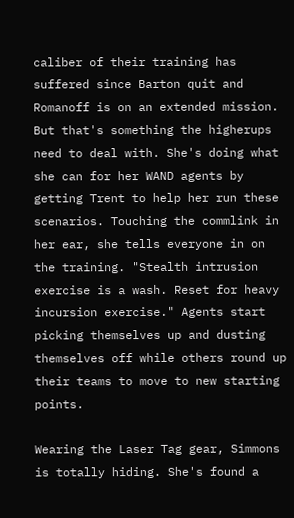caliber of their training has suffered since Barton quit and Romanoff is on an extended mission. But that's something the higherups need to deal with. She's doing what she can for her WAND agents by getting Trent to help her run these scenarios. Touching the commlink in her ear, she tells everyone in on the training. "Stealth intrusion exercise is a wash. Reset for heavy incursion exercise." Agents start picking themselves up and dusting themselves off while others round up their teams to move to new starting points.

Wearing the Laser Tag gear, Simmons is totally hiding. She's found a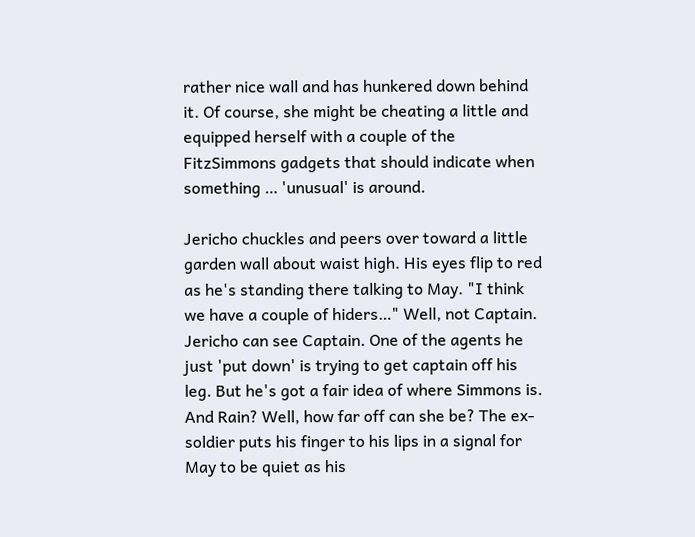rather nice wall and has hunkered down behind it. Of course, she might be cheating a little and equipped herself with a couple of the FitzSimmons gadgets that should indicate when something … 'unusual' is around.

Jericho chuckles and peers over toward a little garden wall about waist high. His eyes flip to red as he's standing there talking to May. "I think we have a couple of hiders…" Well, not Captain. Jericho can see Captain. One of the agents he just 'put down' is trying to get captain off his leg. But he's got a fair idea of where Simmons is. And Rain? Well, how far off can she be? The ex-soldier puts his finger to his lips in a signal for May to be quiet as his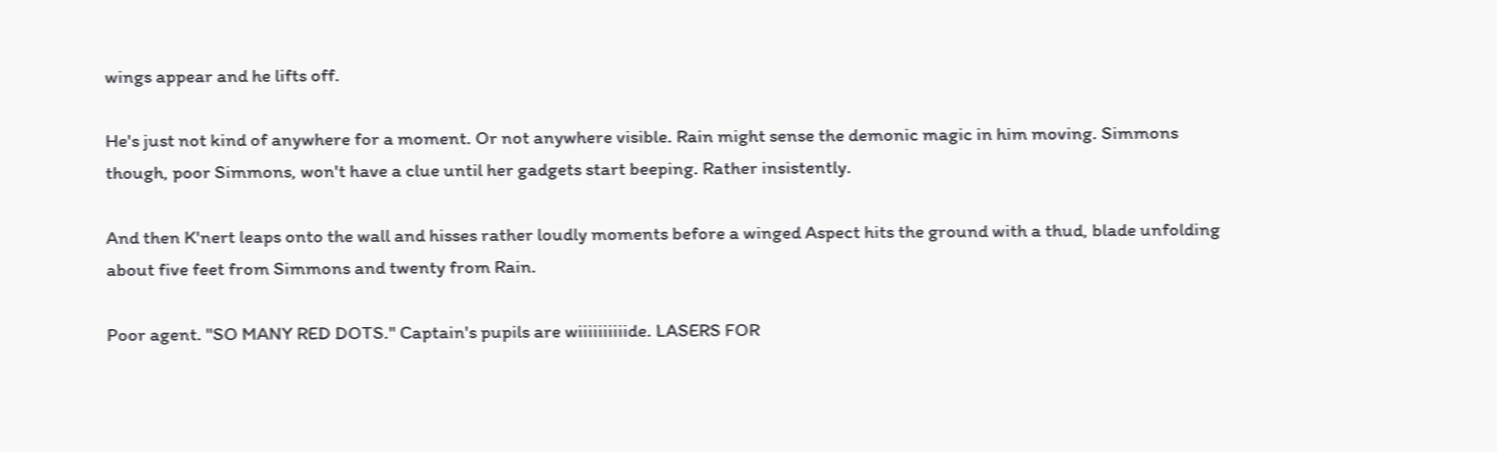wings appear and he lifts off.

He's just not kind of anywhere for a moment. Or not anywhere visible. Rain might sense the demonic magic in him moving. Simmons though, poor Simmons, won't have a clue until her gadgets start beeping. Rather insistently.

And then K'nert leaps onto the wall and hisses rather loudly moments before a winged Aspect hits the ground with a thud, blade unfolding about five feet from Simmons and twenty from Rain.

Poor agent. "SO MANY RED DOTS." Captain's pupils are wiiiiiiiiiide. LASERS FOR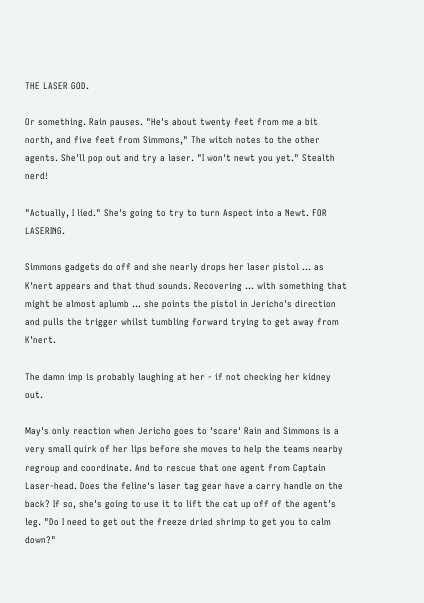THE LASER GOD.

Or something. Rain pauses. "He's about twenty feet from me a bit north, and five feet from Simmons," The witch notes to the other agents. She'll pop out and try a laser. "I won't newt you yet." Stealth nerd!

"Actually, I lied." She's going to try to turn Aspect into a Newt. FOR LASERING.

Simmons gadgets do off and she nearly drops her laser pistol … as K'nert appears and that thud sounds. Recovering … with something that might be almost aplumb … she points the pistol in Jericho's direction and pulls the trigger whilst tumbling forward trying to get away from K'nert.

The damn imp is probably laughing at her - if not checking her kidney out.

May's only reaction when Jericho goes to 'scare' Rain and Simmons is a very small quirk of her lips before she moves to help the teams nearby regroup and coordinate. And to rescue that one agent from Captain Laser-head. Does the feline's laser tag gear have a carry handle on the back? If so, she's going to use it to lift the cat up off of the agent's leg. "Do I need to get out the freeze dried shrimp to get you to calm down?"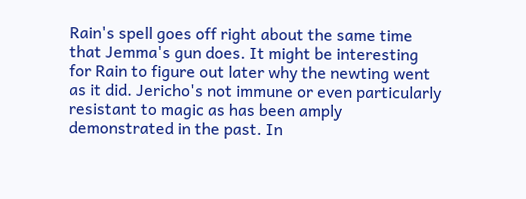Rain's spell goes off right about the same time that Jemma's gun does. It might be interesting for Rain to figure out later why the newting went as it did. Jericho's not immune or even particularly resistant to magic as has been amply demonstrated in the past. In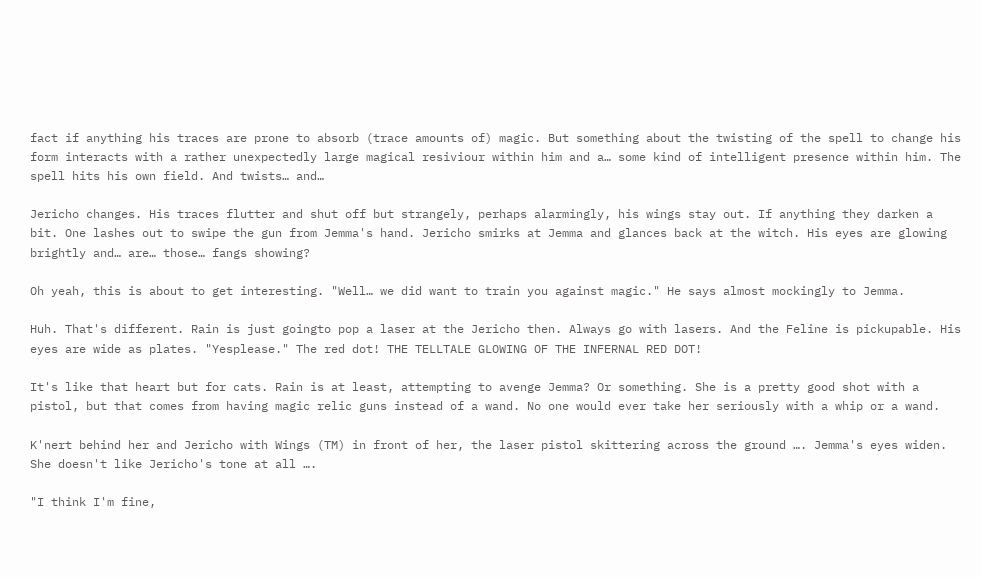fact if anything his traces are prone to absorb (trace amounts of) magic. But something about the twisting of the spell to change his form interacts with a rather unexpectedly large magical resiviour within him and a… some kind of intelligent presence within him. The spell hits his own field. And twists… and…

Jericho changes. His traces flutter and shut off but strangely, perhaps alarmingly, his wings stay out. If anything they darken a bit. One lashes out to swipe the gun from Jemma's hand. Jericho smirks at Jemma and glances back at the witch. His eyes are glowing brightly and… are… those… fangs showing?

Oh yeah, this is about to get interesting. "Well… we did want to train you against magic." He says almost mockingly to Jemma.

Huh. That's different. Rain is just goingto pop a laser at the Jericho then. Always go with lasers. And the Feline is pickupable. His eyes are wide as plates. "Yesplease." The red dot! THE TELLTALE GLOWING OF THE INFERNAL RED DOT!

It's like that heart but for cats. Rain is at least, attempting to avenge Jemma? Or something. She is a pretty good shot with a pistol, but that comes from having magic relic guns instead of a wand. No one would ever take her seriously with a whip or a wand.

K'nert behind her and Jericho with Wings (TM) in front of her, the laser pistol skittering across the ground …. Jemma's eyes widen. She doesn't like Jericho's tone at all ….

"I think I'm fine,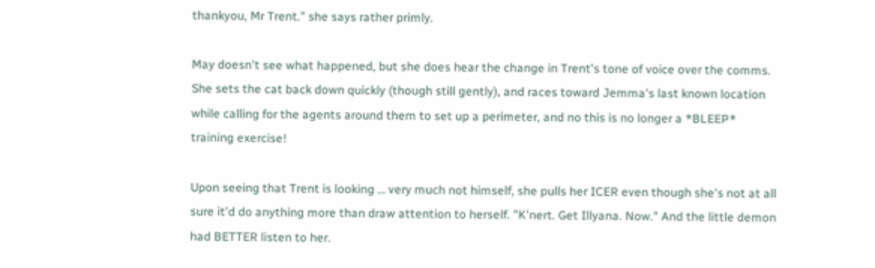thankyou, Mr Trent." she says rather primly.

May doesn't see what happened, but she does hear the change in Trent's tone of voice over the comms. She sets the cat back down quickly (though still gently), and races toward Jemma's last known location while calling for the agents around them to set up a perimeter, and no this is no longer a *BLEEP* training exercise!

Upon seeing that Trent is looking … very much not himself, she pulls her ICER even though she's not at all sure it'd do anything more than draw attention to herself. "K'nert. Get Illyana. Now." And the little demon had BETTER listen to her.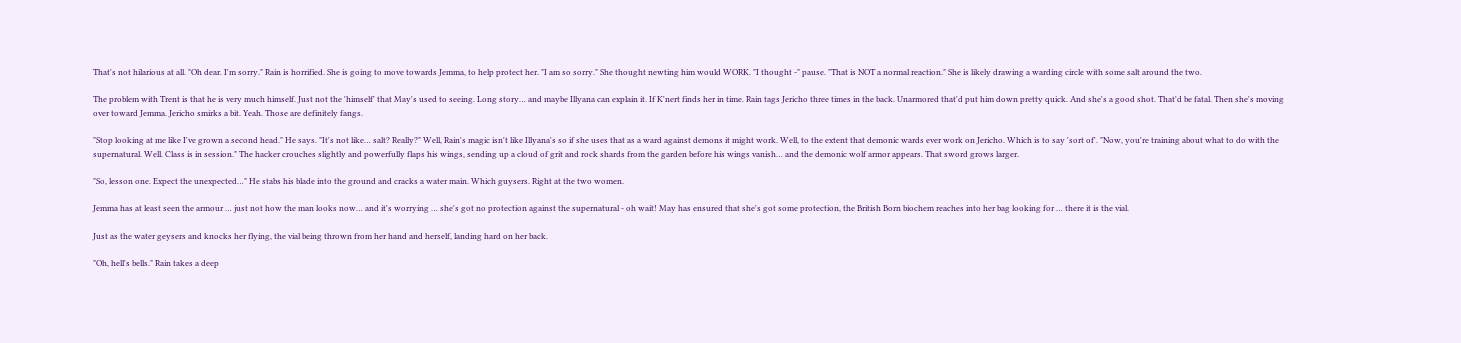That's not hilarious at all. "Oh dear. I'm sorry." Rain is horrified. She is going to move towards Jemma, to help protect her. "I am so sorry." She thought newting him would WORK. "I thought -" pause. "That is NOT a normal reaction." She is likely drawing a warding circle with some salt around the two.

The problem with Trent is that he is very much himself. Just not the 'himself' that May's used to seeing. Long story… and maybe Illyana can explain it. If K'nert finds her in time. Rain tags Jericho three times in the back. Unarmored that'd put him down pretty quick. And she's a good shot. That'd be fatal. Then she's moving over toward Jemma. Jericho smirks a bit. Yeah. Those are definitely fangs.

"Stop looking at me like I've grown a second head." He says. "It's not like… salt? Really?" Well, Rain's magic isn't like Illyana's so if she uses that as a ward against demons it might work. Well, to the extent that demonic wards ever work on Jericho. Which is to say 'sort of'. "Now, you're training about what to do with the supernatural. Well. Class is in session." The hacker crouches slightly and powerfully flaps his wings, sending up a cloud of grit and rock shards from the garden before his wings vanish… and the demonic wolf armor appears. That sword grows larger.

"So, lesson one. Expect the unexpected…" He stabs his blade into the ground and cracks a water main. Which guysers. Right at the two women.

Jemma has at least seen the armour … just not how the man looks now… and it's worrying … she's got no protection against the supernatural - oh wait! May has ensured that she's got some protection, the British Born biochem reaches into her bag looking for … there it is the vial.

Just as the water geysers and knocks her flying, the vial being thrown from her hand and herself, landing hard on her back.

"Oh, hell's bells." Rain takes a deep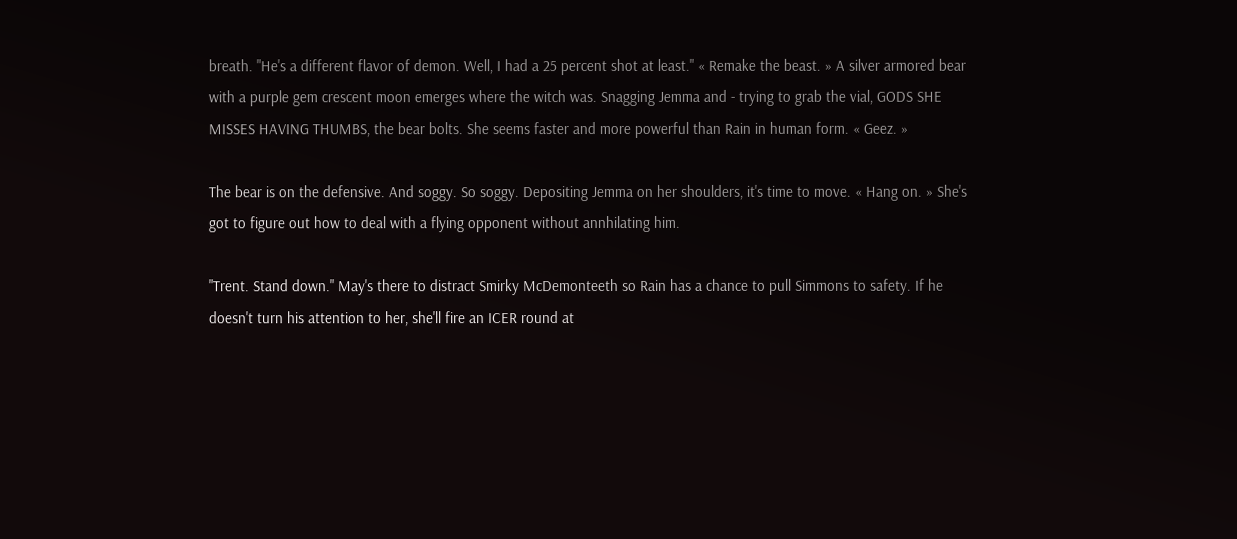breath. "He's a different flavor of demon. Well, I had a 25 percent shot at least." « Remake the beast. » A silver armored bear with a purple gem crescent moon emerges where the witch was. Snagging Jemma and - trying to grab the vial, GODS SHE MISSES HAVING THUMBS, the bear bolts. She seems faster and more powerful than Rain in human form. « Geez. »

The bear is on the defensive. And soggy. So soggy. Depositing Jemma on her shoulders, it's time to move. « Hang on. » She's got to figure out how to deal with a flying opponent without annhilating him.

"Trent. Stand down." May's there to distract Smirky McDemonteeth so Rain has a chance to pull Simmons to safety. If he doesn't turn his attention to her, she'll fire an ICER round at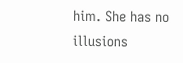him. She has no illusions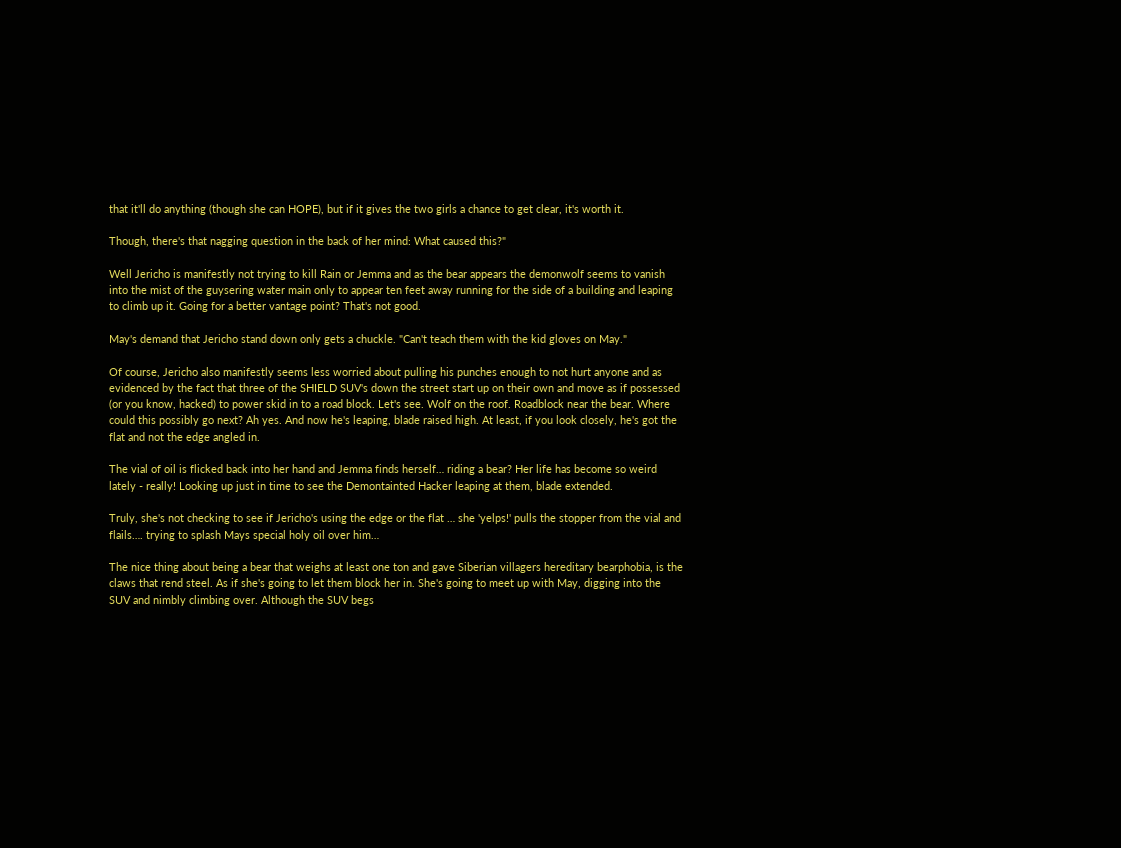that it'll do anything (though she can HOPE), but if it gives the two girls a chance to get clear, it's worth it.

Though, there's that nagging question in the back of her mind: What caused this?"

Well Jericho is manifestly not trying to kill Rain or Jemma and as the bear appears the demonwolf seems to vanish into the mist of the guysering water main only to appear ten feet away running for the side of a building and leaping to climb up it. Going for a better vantage point? That's not good.

May's demand that Jericho stand down only gets a chuckle. "Can't teach them with the kid gloves on May."

Of course, Jericho also manifestly seems less worried about pulling his punches enough to not hurt anyone and as evidenced by the fact that three of the SHIELD SUV's down the street start up on their own and move as if possessed (or you know, hacked) to power skid in to a road block. Let's see. Wolf on the roof. Roadblock near the bear. Where could this possibly go next? Ah yes. And now he's leaping, blade raised high. At least, if you look closely, he's got the flat and not the edge angled in.

The vial of oil is flicked back into her hand and Jemma finds herself… riding a bear? Her life has become so weird lately - really! Looking up just in time to see the Demontainted Hacker leaping at them, blade extended.

Truly, she's not checking to see if Jericho's using the edge or the flat … she 'yelps!' pulls the stopper from the vial and flails…. trying to splash Mays special holy oil over him…

The nice thing about being a bear that weighs at least one ton and gave Siberian villagers hereditary bearphobia, is the claws that rend steel. As if she's going to let them block her in. She's going to meet up with May, digging into the SUV and nimbly climbing over. Although the SUV begs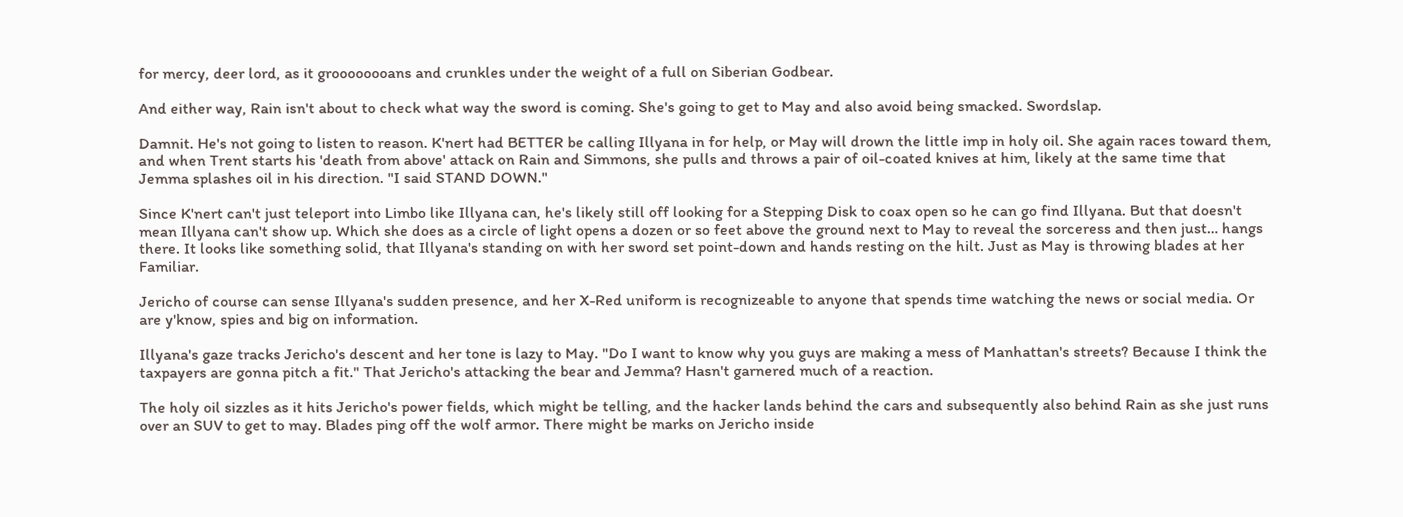for mercy, deer lord, as it groooooooans and crunkles under the weight of a full on Siberian Godbear.

And either way, Rain isn't about to check what way the sword is coming. She's going to get to May and also avoid being smacked. Swordslap.

Damnit. He's not going to listen to reason. K'nert had BETTER be calling Illyana in for help, or May will drown the little imp in holy oil. She again races toward them, and when Trent starts his 'death from above' attack on Rain and Simmons, she pulls and throws a pair of oil-coated knives at him, likely at the same time that Jemma splashes oil in his direction. "I said STAND DOWN."

Since K'nert can't just teleport into Limbo like Illyana can, he's likely still off looking for a Stepping Disk to coax open so he can go find Illyana. But that doesn't mean Illyana can't show up. Which she does as a circle of light opens a dozen or so feet above the ground next to May to reveal the sorceress and then just… hangs there. It looks like something solid, that Illyana's standing on with her sword set point-down and hands resting on the hilt. Just as May is throwing blades at her Familiar.

Jericho of course can sense Illyana's sudden presence, and her X-Red uniform is recognizeable to anyone that spends time watching the news or social media. Or are y'know, spies and big on information.

Illyana's gaze tracks Jericho's descent and her tone is lazy to May. "Do I want to know why you guys are making a mess of Manhattan's streets? Because I think the taxpayers are gonna pitch a fit." That Jericho's attacking the bear and Jemma? Hasn't garnered much of a reaction.

The holy oil sizzles as it hits Jericho's power fields, which might be telling, and the hacker lands behind the cars and subsequently also behind Rain as she just runs over an SUV to get to may. Blades ping off the wolf armor. There might be marks on Jericho inside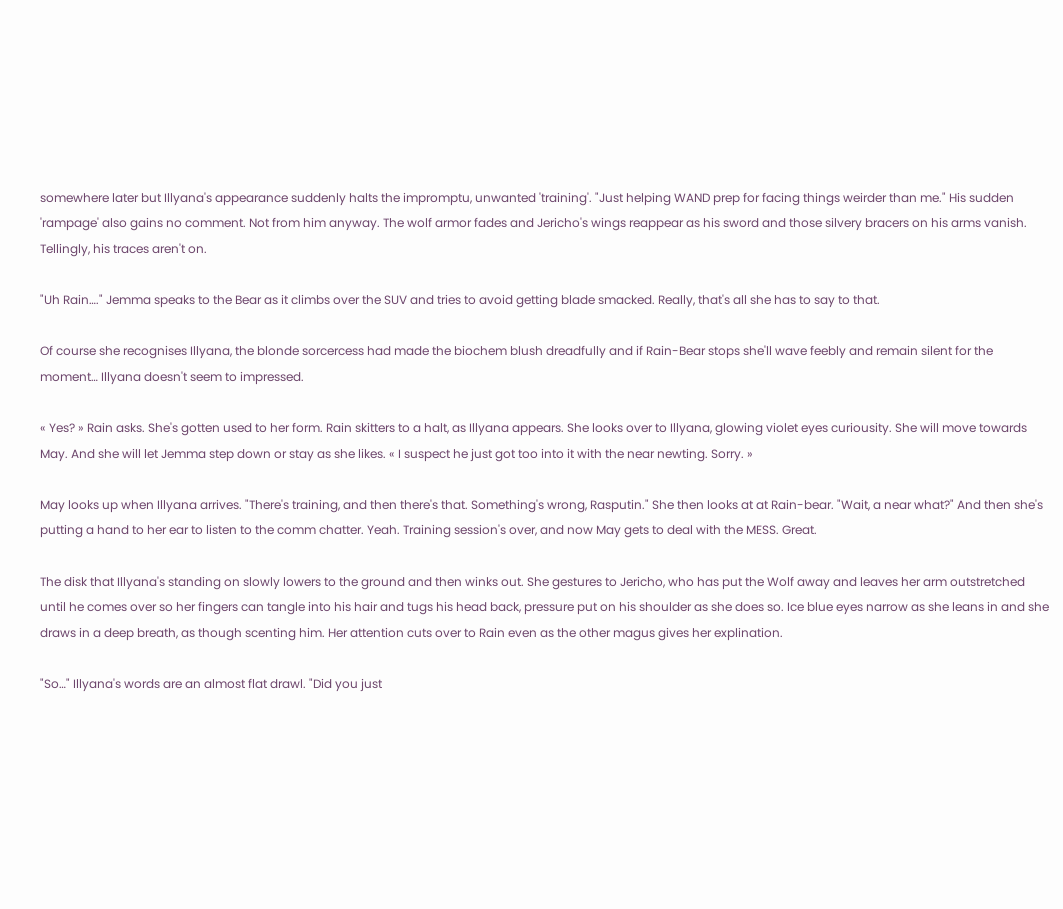somewhere later but Illyana's appearance suddenly halts the impromptu, unwanted 'training'. "Just helping WAND prep for facing things weirder than me." His sudden 'rampage' also gains no comment. Not from him anyway. The wolf armor fades and Jericho's wings reappear as his sword and those silvery bracers on his arms vanish. Tellingly, his traces aren't on.

"Uh Rain…." Jemma speaks to the Bear as it climbs over the SUV and tries to avoid getting blade smacked. Really, that's all she has to say to that.

Of course she recognises Illyana, the blonde sorcercess had made the biochem blush dreadfully and if Rain-Bear stops she'll wave feebly and remain silent for the moment… Illyana doesn't seem to impressed.

« Yes? » Rain asks. She's gotten used to her form. Rain skitters to a halt, as Illyana appears. She looks over to Illyana, glowing violet eyes curiousity. She will move towards May. And she will let Jemma step down or stay as she likes. « I suspect he just got too into it with the near newting. Sorry. »

May looks up when Illyana arrives. "There's training, and then there's that. Something's wrong, Rasputin." She then looks at at Rain-bear. "Wait, a near what?" And then she's putting a hand to her ear to listen to the comm chatter. Yeah. Training session's over, and now May gets to deal with the MESS. Great.

The disk that Illyana's standing on slowly lowers to the ground and then winks out. She gestures to Jericho, who has put the Wolf away and leaves her arm outstretched until he comes over so her fingers can tangle into his hair and tugs his head back, pressure put on his shoulder as she does so. Ice blue eyes narrow as she leans in and she draws in a deep breath, as though scenting him. Her attention cuts over to Rain even as the other magus gives her explination.

"So…" Illyana's words are an almost flat drawl. "Did you just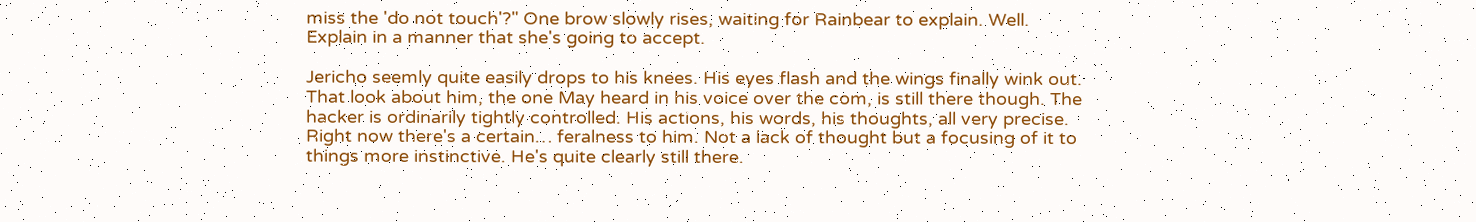miss the 'do not touch'?" One brow slowly rises, waiting for Rainbear to explain. Well. Explain in a manner that she's going to accept.

Jericho seemly quite easily drops to his knees. His eyes flash and the wings finally wink out. That look about him, the one May heard in his voice over the com, is still there though. The hacker is ordinarily tightly controlled. His actions, his words, his thoughts, all very precise. Right now there's a certain… feralness to him. Not a lack of thought but a focusing of it to things more instinctive. He's quite clearly still there.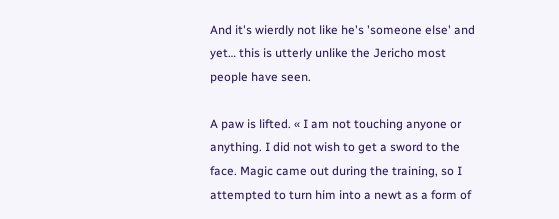And it's wierdly not like he's 'someone else' and yet… this is utterly unlike the Jericho most people have seen.

A paw is lifted. « I am not touching anyone or anything. I did not wish to get a sword to the face. Magic came out during the training, so I attempted to turn him into a newt as a form of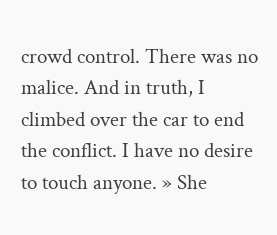crowd control. There was no malice. And in truth, I climbed over the car to end the conflict. I have no desire to touch anyone. » She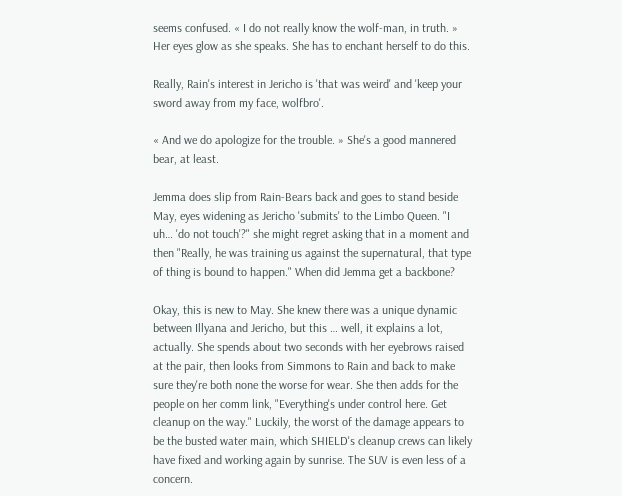seems confused. « I do not really know the wolf-man, in truth. » Her eyes glow as she speaks. She has to enchant herself to do this.

Really, Rain's interest in Jericho is 'that was weird' and 'keep your sword away from my face, wolfbro'.

« And we do apologize for the trouble. » She's a good mannered bear, at least.

Jemma does slip from Rain-Bears back and goes to stand beside May, eyes widening as Jericho 'submits' to the Limbo Queen. "I uh… 'do not touch'?" she might regret asking that in a moment and then "Really, he was training us against the supernatural, that type of thing is bound to happen." When did Jemma get a backbone?

Okay, this is new to May. She knew there was a unique dynamic between Illyana and Jericho, but this … well, it explains a lot, actually. She spends about two seconds with her eyebrows raised at the pair, then looks from Simmons to Rain and back to make sure they're both none the worse for wear. She then adds for the people on her comm link, "Everything's under control here. Get cleanup on the way." Luckily, the worst of the damage appears to be the busted water main, which SHIELD's cleanup crews can likely have fixed and working again by sunrise. The SUV is even less of a concern.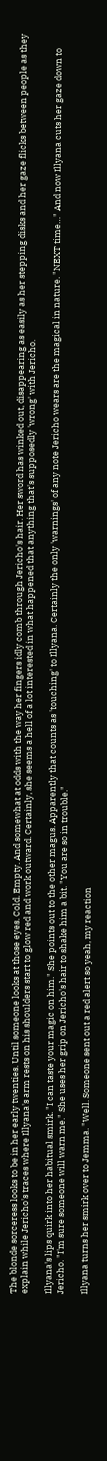The blonde sorceress looks to be in her early twenties. Until someone looks at those eyes. Cold. Empty. And somewhat at odds with the way her fingers idly comb through Jericho's hair. Her sword has winked out, disappearing as easily as her stepping disks and her gaze flicks between people as they explain while Jericho's traces where Illyana's arm rests on his shoulders start to glow red and work outward. Certainly, she seems a hell of a lot interested in what happened that anything that's supposedly 'wrong' with Jericho.

Illyana's lips quirk into her habitual smirk. "I can taste your magic on him." She points out to the other magus. Apparently that counts as 'touching' to Illyana. Certainly the only 'warnings' of any note Jericho wears are the magical in nature. "NEXT time…" And now Illyana cuts her gaze down to Jericho. "I'm sure someone will warn me." She uses her grip on Jericho's hair to shake him a bit. "You are so in trouble."

Illyana turns her smirk over to Jemma. "Well. Someone sent out a red alert so yeah, my reaction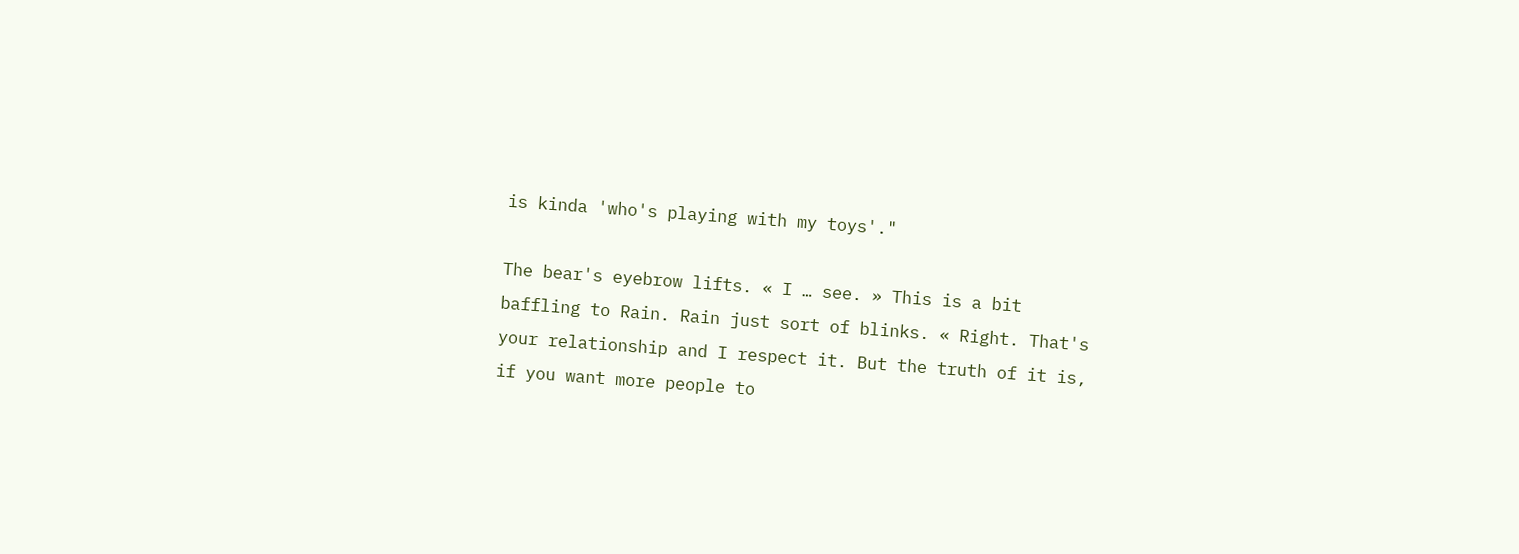is kinda 'who's playing with my toys'."

The bear's eyebrow lifts. « I … see. » This is a bit baffling to Rain. Rain just sort of blinks. « Right. That's your relationship and I respect it. But the truth of it is, if you want more people to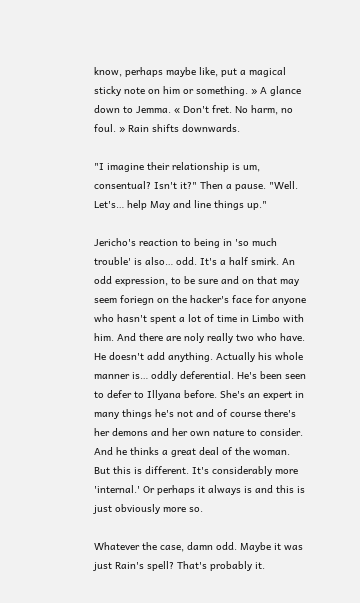know, perhaps maybe like, put a magical sticky note on him or something. » A glance down to Jemma. « Don't fret. No harm, no foul. » Rain shifts downwards.

"I imagine their relationship is um, consentual? Isn't it?" Then a pause. "Well. Let's… help May and line things up."

Jericho's reaction to being in 'so much trouble' is also… odd. It's a half smirk. An odd expression, to be sure and on that may seem foriegn on the hacker's face for anyone who hasn't spent a lot of time in Limbo with him. And there are noly really two who have. He doesn't add anything. Actually his whole manner is… oddly deferential. He's been seen to defer to Illyana before. She's an expert in many things he's not and of course there's her demons and her own nature to consider. And he thinks a great deal of the woman. But this is different. It's considerably more 'internal.' Or perhaps it always is and this is just obviously more so.

Whatever the case, damn odd. Maybe it was just Rain's spell? That's probably it.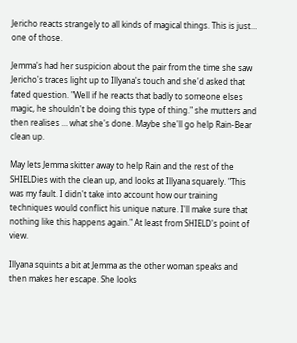Jericho reacts strangely to all kinds of magical things. This is just… one of those.

Jemma's had her suspicion about the pair from the time she saw Jericho's traces light up to Illyana's touch and she'd asked that fated question. "Well if he reacts that badly to someone elses magic, he shouldn't be doing this type of thing." she mutters and then realises … what she's done. Maybe she'll go help Rain-Bear clean up.

May lets Jemma skitter away to help Rain and the rest of the SHIELDies with the clean up, and looks at Illyana squarely. "This was my fault. I didn't take into account how our training techniques would conflict his unique nature. I'll make sure that nothing like this happens again." At least from SHIELD's point of view.

Illyana squints a bit at Jemma as the other woman speaks and then makes her escape. She looks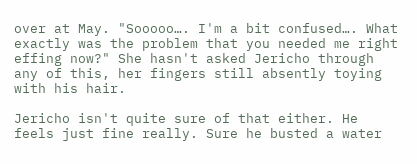over at May. "Sooooo…. I'm a bit confused…. What exactly was the problem that you needed me right effing now?" She hasn't asked Jericho through any of this, her fingers still absently toying with his hair.

Jericho isn't quite sure of that either. He feels just fine really. Sure he busted a water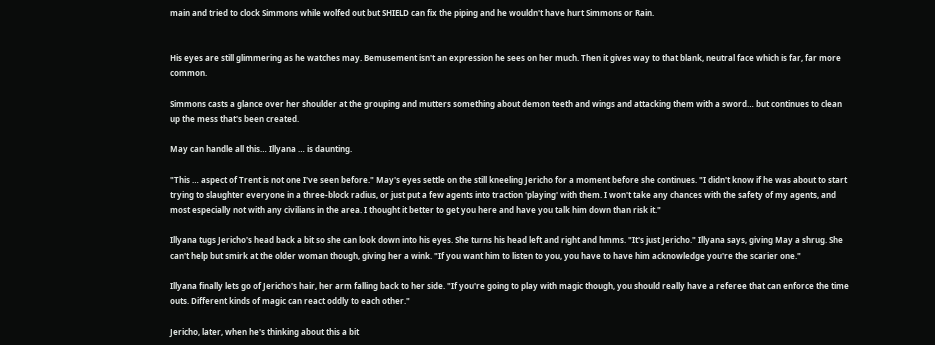main and tried to clock Simmons while wolfed out but SHIELD can fix the piping and he wouldn't have hurt Simmons or Rain.


His eyes are still glimmering as he watches may. Bemusement isn't an expression he sees on her much. Then it gives way to that blank, neutral face which is far, far more common.

Simmons casts a glance over her shoulder at the grouping and mutters something about demon teeth and wings and attacking them with a sword… but continues to clean up the mess that's been created.

May can handle all this… Illyana … is daunting.

"This … aspect of Trent is not one I've seen before." May's eyes settle on the still kneeling Jericho for a moment before she continues. "I didn't know if he was about to start trying to slaughter everyone in a three-block radius, or just put a few agents into traction 'playing' with them. I won't take any chances with the safety of my agents, and most especially not with any civilians in the area. I thought it better to get you here and have you talk him down than risk it."

Illyana tugs Jericho's head back a bit so she can look down into his eyes. She turns his head left and right and hmms. "It's just Jericho." Illyana says, giving May a shrug. She can't help but smirk at the older woman though, giving her a wink. "If you want him to listen to you, you have to have him acknowledge you're the scarier one."

Illyana finally lets go of Jericho's hair, her arm falling back to her side. "If you're going to play with magic though, you should really have a referee that can enforce the time outs. Different kinds of magic can react oddly to each other."

Jericho, later, when he's thinking about this a bit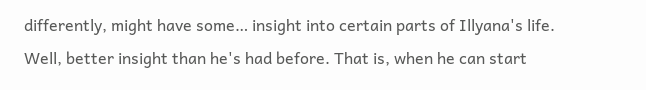differently, might have some… insight into certain parts of Illyana's life. Well, better insight than he's had before. That is, when he can start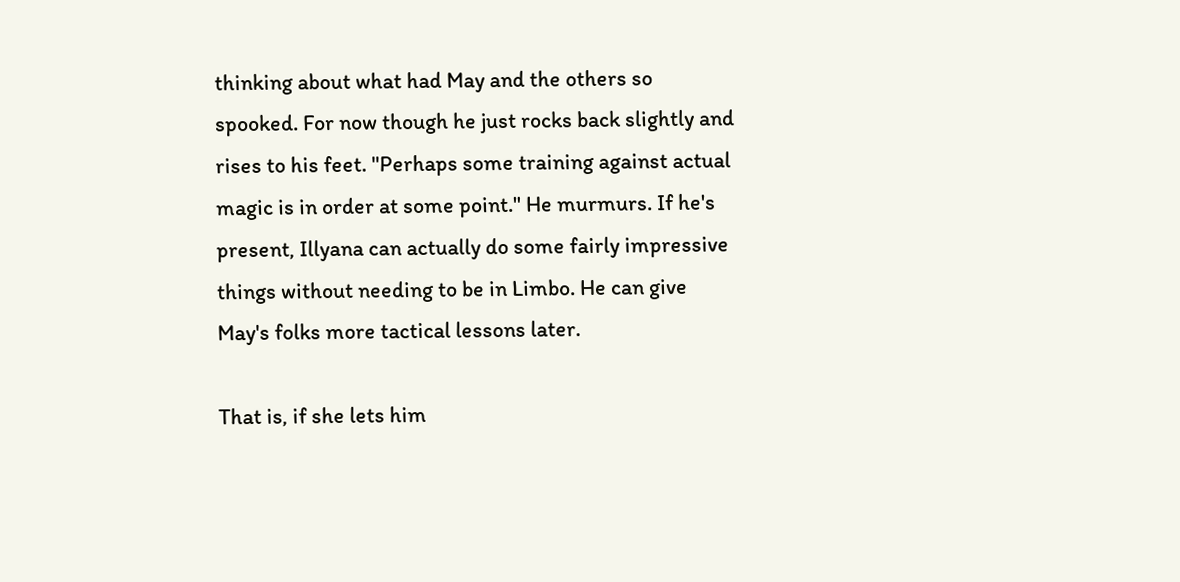thinking about what had May and the others so spooked. For now though he just rocks back slightly and rises to his feet. "Perhaps some training against actual magic is in order at some point." He murmurs. If he's present, Illyana can actually do some fairly impressive things without needing to be in Limbo. He can give May's folks more tactical lessons later.

That is, if she lets him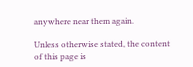anywhere near them again.

Unless otherwise stated, the content of this page is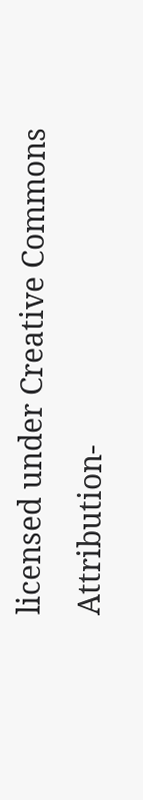licensed under Creative Commons Attribution-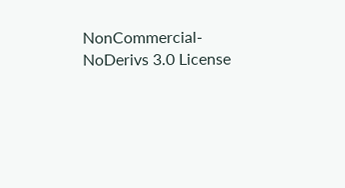NonCommercial-NoDerivs 3.0 License